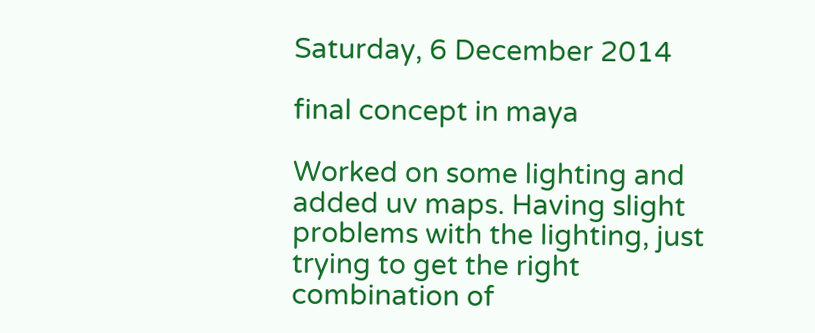Saturday, 6 December 2014

final concept in maya

Worked on some lighting and added uv maps. Having slight problems with the lighting, just trying to get the right combination of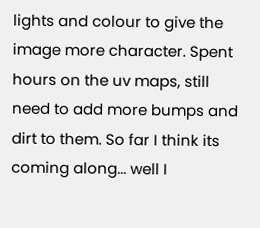lights and colour to give the image more character. Spent hours on the uv maps, still need to add more bumps and dirt to them. So far I think its coming along... well I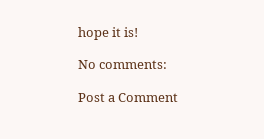hope it is!

No comments:

Post a Comment